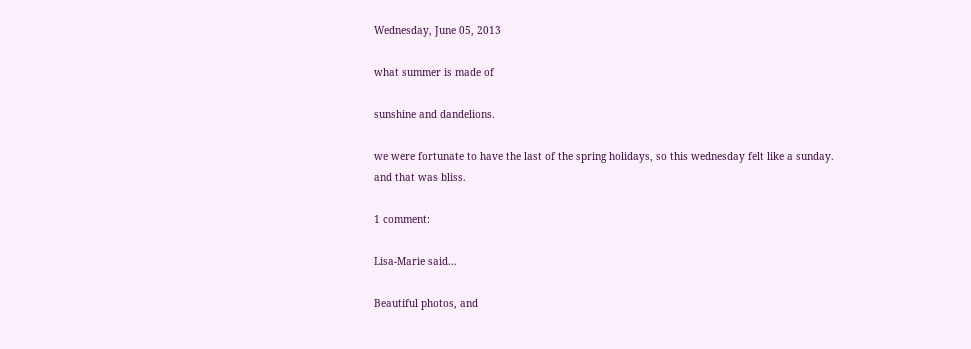Wednesday, June 05, 2013

what summer is made of

sunshine and dandelions.

we were fortunate to have the last of the spring holidays, so this wednesday felt like a sunday.
and that was bliss.

1 comment:

Lisa-Marie said...

Beautiful photos, and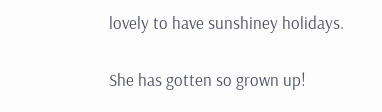lovely to have sunshiney holidays.

She has gotten so grown up!